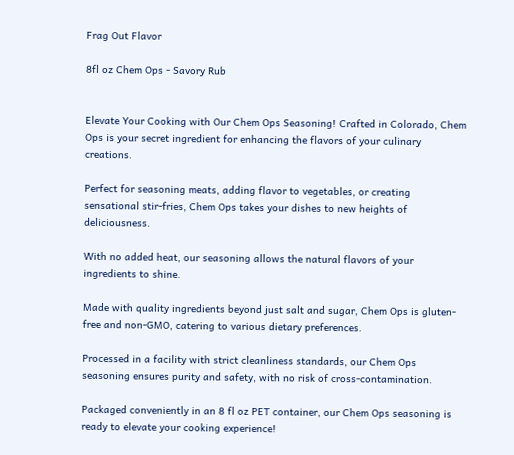Frag Out Flavor

8fl oz Chem Ops - Savory Rub


Elevate Your Cooking with Our Chem Ops Seasoning! Crafted in Colorado, Chem Ops is your secret ingredient for enhancing the flavors of your culinary creations.

Perfect for seasoning meats, adding flavor to vegetables, or creating sensational stir-fries, Chem Ops takes your dishes to new heights of deliciousness.

With no added heat, our seasoning allows the natural flavors of your ingredients to shine.

Made with quality ingredients beyond just salt and sugar, Chem Ops is gluten-free and non-GMO, catering to various dietary preferences.

Processed in a facility with strict cleanliness standards, our Chem Ops seasoning ensures purity and safety, with no risk of cross-contamination.

Packaged conveniently in an 8 fl oz PET container, our Chem Ops seasoning is ready to elevate your cooking experience!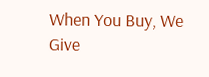When You Buy, We Give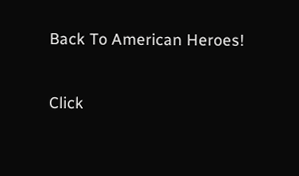Back To American Heroes!

Click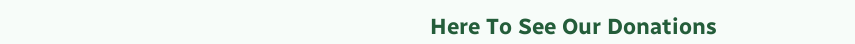Here To See Our Donations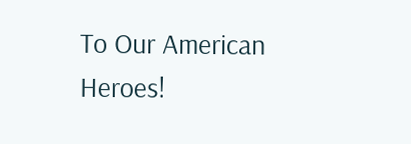To Our American Heroes!